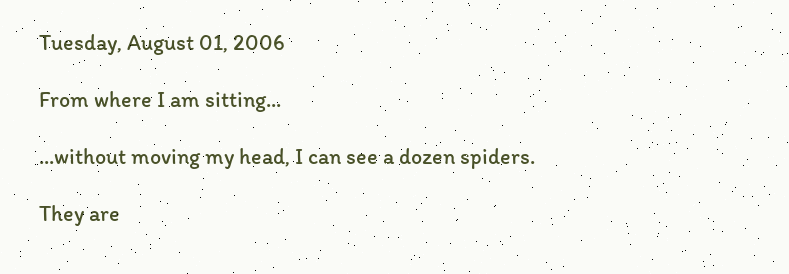Tuesday, August 01, 2006

From where I am sitting...

...without moving my head, I can see a dozen spiders.

They are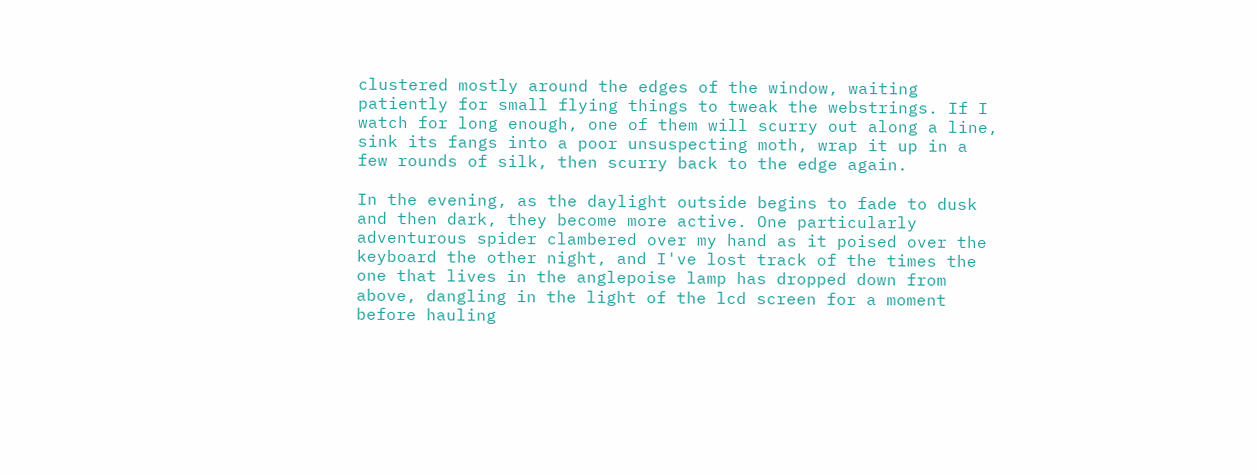clustered mostly around the edges of the window, waiting patiently for small flying things to tweak the webstrings. If I watch for long enough, one of them will scurry out along a line, sink its fangs into a poor unsuspecting moth, wrap it up in a few rounds of silk, then scurry back to the edge again.

In the evening, as the daylight outside begins to fade to dusk and then dark, they become more active. One particularly adventurous spider clambered over my hand as it poised over the keyboard the other night, and I've lost track of the times the one that lives in the anglepoise lamp has dropped down from above, dangling in the light of the lcd screen for a moment before hauling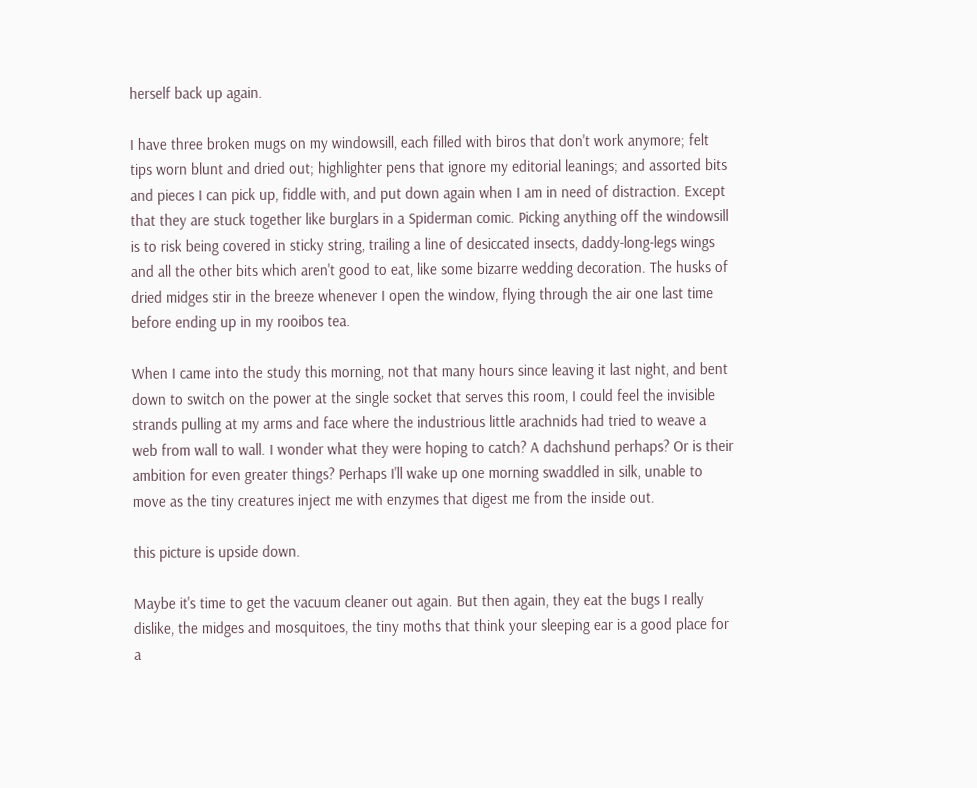herself back up again.

I have three broken mugs on my windowsill, each filled with biros that don't work anymore; felt tips worn blunt and dried out; highlighter pens that ignore my editorial leanings; and assorted bits and pieces I can pick up, fiddle with, and put down again when I am in need of distraction. Except that they are stuck together like burglars in a Spiderman comic. Picking anything off the windowsill is to risk being covered in sticky string, trailing a line of desiccated insects, daddy-long-legs wings and all the other bits which aren't good to eat, like some bizarre wedding decoration. The husks of dried midges stir in the breeze whenever I open the window, flying through the air one last time before ending up in my rooibos tea.

When I came into the study this morning, not that many hours since leaving it last night, and bent down to switch on the power at the single socket that serves this room, I could feel the invisible strands pulling at my arms and face where the industrious little arachnids had tried to weave a web from wall to wall. I wonder what they were hoping to catch? A dachshund perhaps? Or is their ambition for even greater things? Perhaps I'll wake up one morning swaddled in silk, unable to move as the tiny creatures inject me with enzymes that digest me from the inside out.

this picture is upside down.

Maybe it's time to get the vacuum cleaner out again. But then again, they eat the bugs I really dislike, the midges and mosquitoes, the tiny moths that think your sleeping ear is a good place for a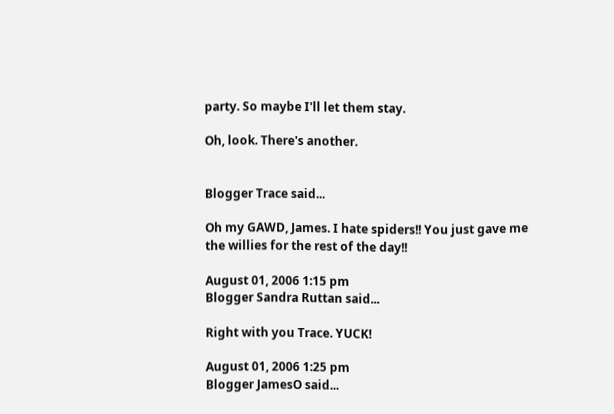party. So maybe I'll let them stay.

Oh, look. There's another.


Blogger Trace said...

Oh my GAWD, James. I hate spiders!! You just gave me the willies for the rest of the day!!

August 01, 2006 1:15 pm
Blogger Sandra Ruttan said...

Right with you Trace. YUCK!

August 01, 2006 1:25 pm
Blogger JamesO said...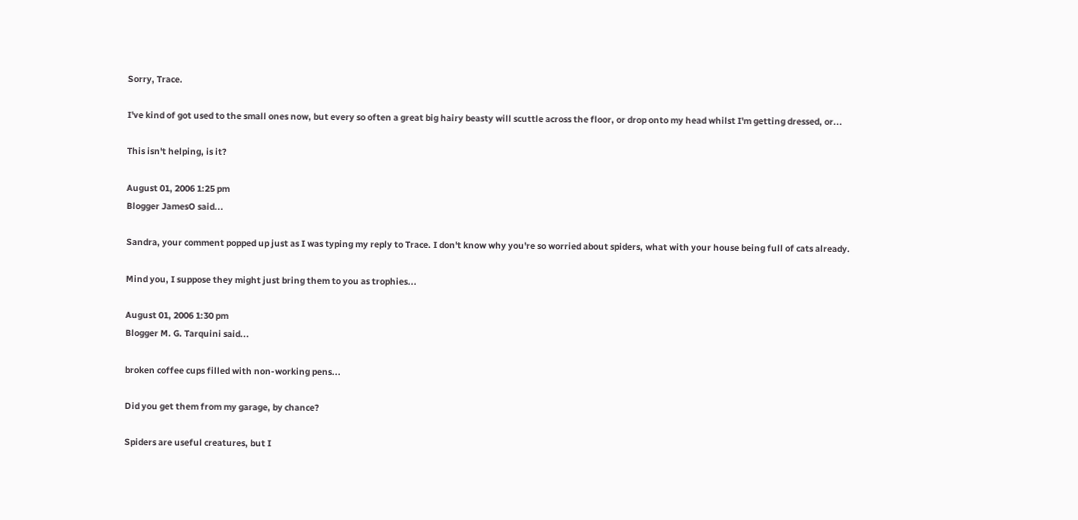Sorry, Trace.

I've kind of got used to the small ones now, but every so often a great big hairy beasty will scuttle across the floor, or drop onto my head whilst I'm getting dressed, or...

This isn't helping, is it?

August 01, 2006 1:25 pm
Blogger JamesO said...

Sandra, your comment popped up just as I was typing my reply to Trace. I don't know why you're so worried about spiders, what with your house being full of cats already.

Mind you, I suppose they might just bring them to you as trophies...

August 01, 2006 1:30 pm
Blogger M. G. Tarquini said...

broken coffee cups filled with non-working pens...

Did you get them from my garage, by chance?

Spiders are useful creatures, but I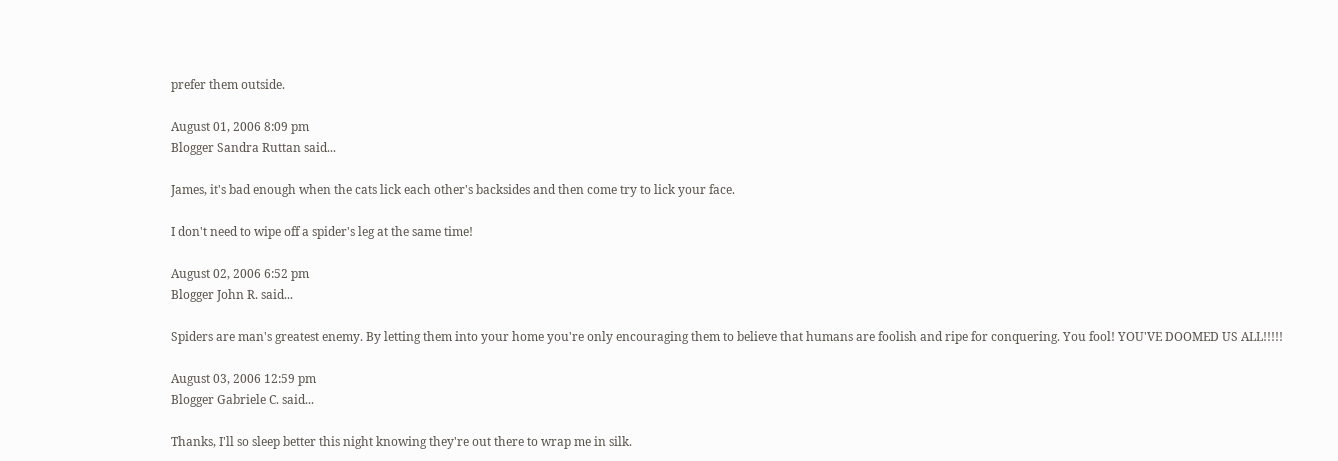prefer them outside.

August 01, 2006 8:09 pm
Blogger Sandra Ruttan said...

James, it's bad enough when the cats lick each other's backsides and then come try to lick your face.

I don't need to wipe off a spider's leg at the same time!

August 02, 2006 6:52 pm
Blogger John R. said...

Spiders are man's greatest enemy. By letting them into your home you're only encouraging them to believe that humans are foolish and ripe for conquering. You fool! YOU'VE DOOMED US ALL!!!!!

August 03, 2006 12:59 pm
Blogger Gabriele C. said...

Thanks, I'll so sleep better this night knowing they're out there to wrap me in silk.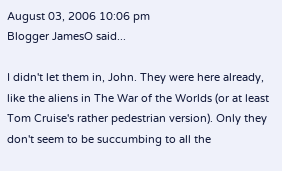August 03, 2006 10:06 pm
Blogger JamesO said...

I didn't let them in, John. They were here already, like the aliens in The War of the Worlds (or at least Tom Cruise's rather pedestrian version). Only they don't seem to be succumbing to all the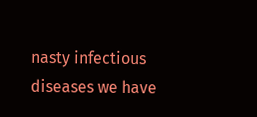nasty infectious diseases we have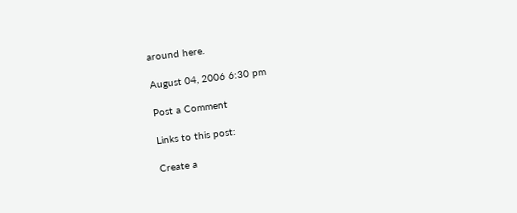around here.

August 04, 2006 6:30 pm

Post a Comment

Links to this post:

Create a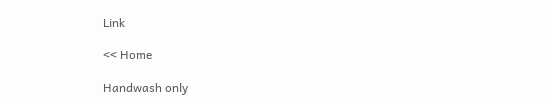Link

<< Home

Handwash only